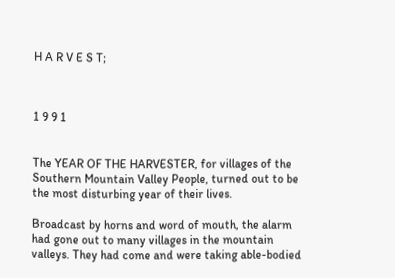H A R V E S T;



1 9 9 1


The YEAR OF THE HARVESTER, for villages of the Southern Mountain Valley People, turned out to be the most disturbing year of their lives.

Broadcast by horns and word of mouth, the alarm had gone out to many villages in the mountain valleys. They had come and were taking able-bodied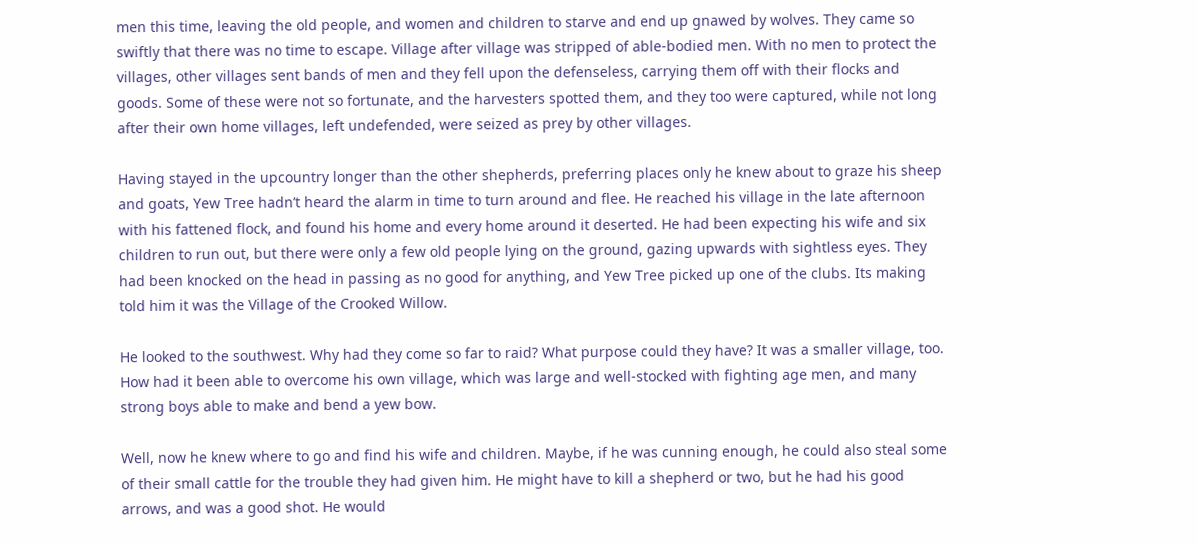men this time, leaving the old people, and women and children to starve and end up gnawed by wolves. They came so swiftly that there was no time to escape. Village after village was stripped of able-bodied men. With no men to protect the villages, other villages sent bands of men and they fell upon the defenseless, carrying them off with their flocks and goods. Some of these were not so fortunate, and the harvesters spotted them, and they too were captured, while not long after their own home villages, left undefended, were seized as prey by other villages.

Having stayed in the upcountry longer than the other shepherds, preferring places only he knew about to graze his sheep and goats, Yew Tree hadn’t heard the alarm in time to turn around and flee. He reached his village in the late afternoon with his fattened flock, and found his home and every home around it deserted. He had been expecting his wife and six children to run out, but there were only a few old people lying on the ground, gazing upwards with sightless eyes. They had been knocked on the head in passing as no good for anything, and Yew Tree picked up one of the clubs. Its making told him it was the Village of the Crooked Willow.

He looked to the southwest. Why had they come so far to raid? What purpose could they have? It was a smaller village, too. How had it been able to overcome his own village, which was large and well-stocked with fighting age men, and many strong boys able to make and bend a yew bow.

Well, now he knew where to go and find his wife and children. Maybe, if he was cunning enough, he could also steal some of their small cattle for the trouble they had given him. He might have to kill a shepherd or two, but he had his good arrows, and was a good shot. He would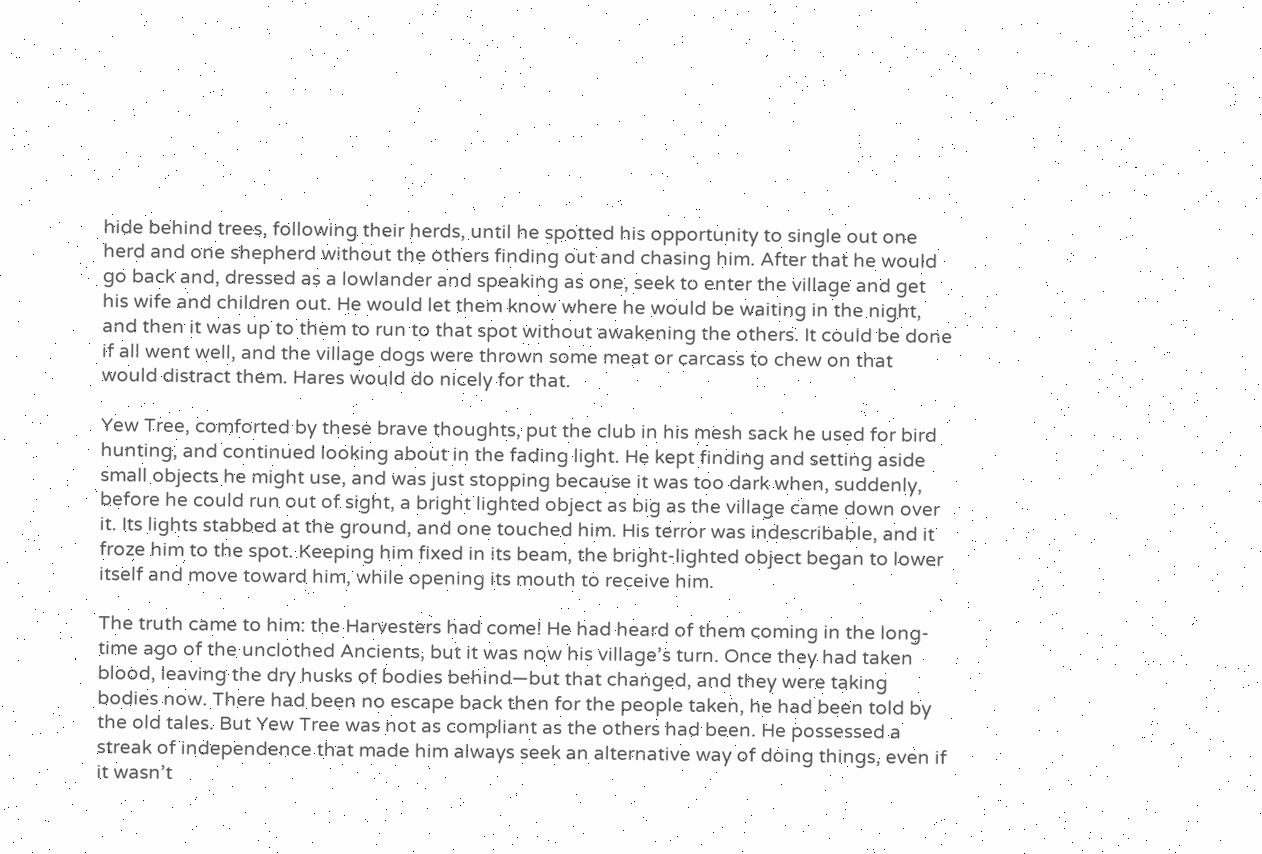hide behind trees, following their herds, until he spotted his opportunity to single out one herd and one shepherd without the others finding out and chasing him. After that he would go back and, dressed as a lowlander and speaking as one, seek to enter the village and get his wife and children out. He would let them know where he would be waiting in the night, and then it was up to them to run to that spot without awakening the others. It could be done if all went well, and the village dogs were thrown some meat or carcass to chew on that would distract them. Hares would do nicely for that.

Yew Tree, comforted by these brave thoughts, put the club in his mesh sack he used for bird hunting, and continued looking about in the fading light. He kept finding and setting aside small objects he might use, and was just stopping because it was too dark when, suddenly, before he could run out of sight, a bright lighted object as big as the village came down over it. Its lights stabbed at the ground, and one touched him. His terror was indescribable, and it froze him to the spot. Keeping him fixed in its beam, the bright-lighted object began to lower itself and move toward him, while opening its mouth to receive him.

The truth came to him: the Harvesters had come! He had heard of them coming in the long-time ago of the unclothed Ancients, but it was now his village’s turn. Once they had taken blood, leaving the dry husks of bodies behind—but that changed, and they were taking bodies now. There had been no escape back then for the people taken, he had been told by the old tales. But Yew Tree was not as compliant as the others had been. He possessed a streak of independence that made him always seek an alternative way of doing things, even if it wasn’t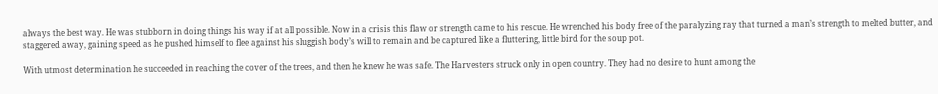always the best way. He was stubborn in doing things his way if at all possible. Now in a crisis this flaw or strength came to his rescue. He wrenched his body free of the paralyzing ray that turned a man’s strength to melted butter, and staggered away, gaining speed as he pushed himself to flee against his sluggish body’s will to remain and be captured like a fluttering, little bird for the soup pot.

With utmost determination he succeeded in reaching the cover of the trees, and then he knew he was safe. The Harvesters struck only in open country. They had no desire to hunt among the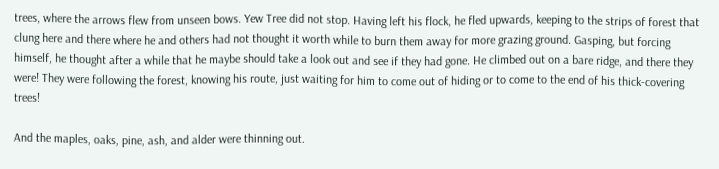trees, where the arrows flew from unseen bows. Yew Tree did not stop. Having left his flock, he fled upwards, keeping to the strips of forest that clung here and there where he and others had not thought it worth while to burn them away for more grazing ground. Gasping, but forcing himself, he thought after a while that he maybe should take a look out and see if they had gone. He climbed out on a bare ridge, and there they were! They were following the forest, knowing his route, just waiting for him to come out of hiding or to come to the end of his thick-covering trees!

And the maples, oaks, pine, ash, and alder were thinning out.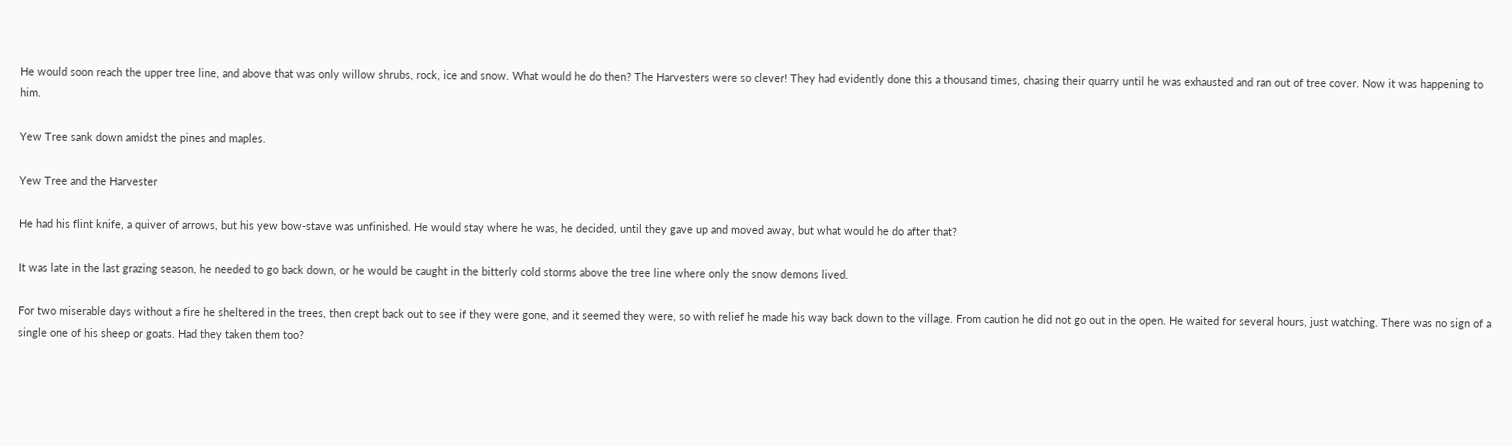He would soon reach the upper tree line, and above that was only willow shrubs, rock, ice and snow. What would he do then? The Harvesters were so clever! They had evidently done this a thousand times, chasing their quarry until he was exhausted and ran out of tree cover. Now it was happening to him.

Yew Tree sank down amidst the pines and maples.

Yew Tree and the Harvester

He had his flint knife, a quiver of arrows, but his yew bow-stave was unfinished. He would stay where he was, he decided, until they gave up and moved away, but what would he do after that?

It was late in the last grazing season, he needed to go back down, or he would be caught in the bitterly cold storms above the tree line where only the snow demons lived.

For two miserable days without a fire he sheltered in the trees, then crept back out to see if they were gone, and it seemed they were, so with relief he made his way back down to the village. From caution he did not go out in the open. He waited for several hours, just watching. There was no sign of a single one of his sheep or goats. Had they taken them too?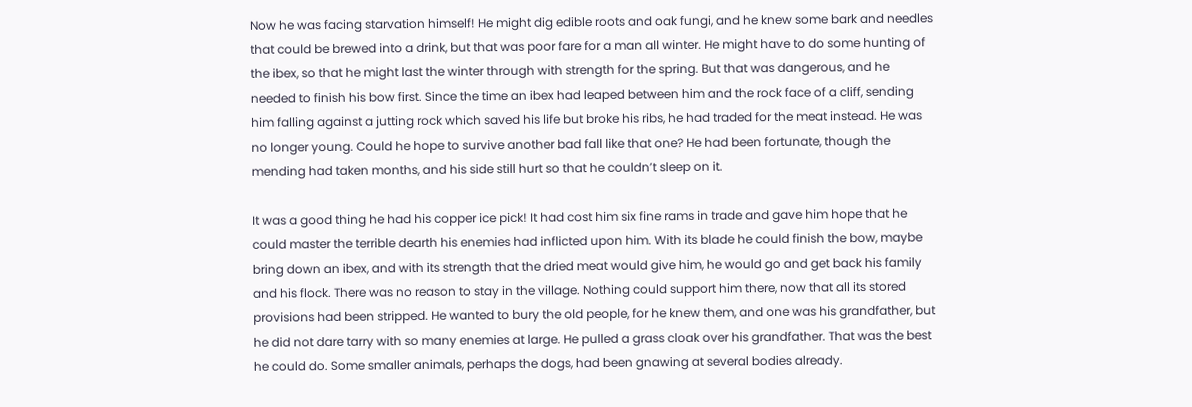Now he was facing starvation himself! He might dig edible roots and oak fungi, and he knew some bark and needles that could be brewed into a drink, but that was poor fare for a man all winter. He might have to do some hunting of the ibex, so that he might last the winter through with strength for the spring. But that was dangerous, and he needed to finish his bow first. Since the time an ibex had leaped between him and the rock face of a cliff, sending him falling against a jutting rock which saved his life but broke his ribs, he had traded for the meat instead. He was no longer young. Could he hope to survive another bad fall like that one? He had been fortunate, though the mending had taken months, and his side still hurt so that he couldn’t sleep on it.

It was a good thing he had his copper ice pick! It had cost him six fine rams in trade and gave him hope that he could master the terrible dearth his enemies had inflicted upon him. With its blade he could finish the bow, maybe bring down an ibex, and with its strength that the dried meat would give him, he would go and get back his family and his flock. There was no reason to stay in the village. Nothing could support him there, now that all its stored provisions had been stripped. He wanted to bury the old people, for he knew them, and one was his grandfather, but he did not dare tarry with so many enemies at large. He pulled a grass cloak over his grandfather. That was the best he could do. Some smaller animals, perhaps the dogs, had been gnawing at several bodies already.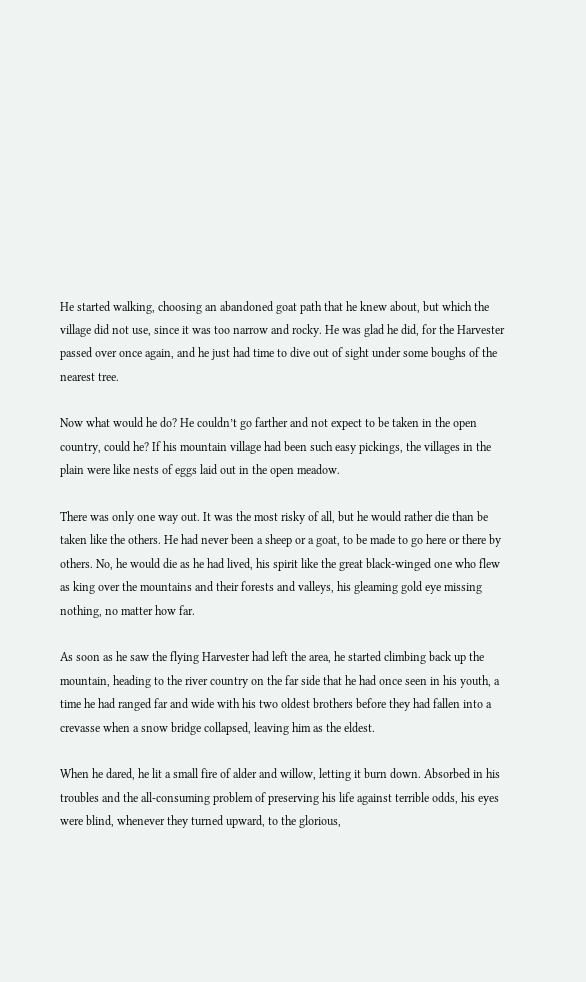He started walking, choosing an abandoned goat path that he knew about, but which the village did not use, since it was too narrow and rocky. He was glad he did, for the Harvester passed over once again, and he just had time to dive out of sight under some boughs of the nearest tree.

Now what would he do? He couldn’t go farther and not expect to be taken in the open country, could he? If his mountain village had been such easy pickings, the villages in the plain were like nests of eggs laid out in the open meadow.

There was only one way out. It was the most risky of all, but he would rather die than be taken like the others. He had never been a sheep or a goat, to be made to go here or there by others. No, he would die as he had lived, his spirit like the great black-winged one who flew as king over the mountains and their forests and valleys, his gleaming gold eye missing nothing, no matter how far.

As soon as he saw the flying Harvester had left the area, he started climbing back up the mountain, heading to the river country on the far side that he had once seen in his youth, a time he had ranged far and wide with his two oldest brothers before they had fallen into a crevasse when a snow bridge collapsed, leaving him as the eldest.

When he dared, he lit a small fire of alder and willow, letting it burn down. Absorbed in his troubles and the all-consuming problem of preserving his life against terrible odds, his eyes were blind, whenever they turned upward, to the glorious,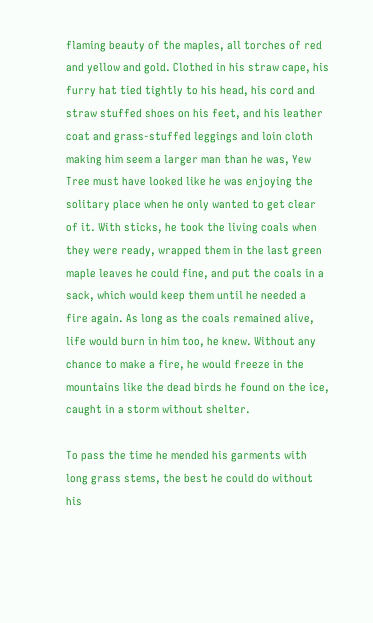flaming beauty of the maples, all torches of red and yellow and gold. Clothed in his straw cape, his furry hat tied tightly to his head, his cord and straw stuffed shoes on his feet, and his leather coat and grass-stuffed leggings and loin cloth making him seem a larger man than he was, Yew Tree must have looked like he was enjoying the solitary place when he only wanted to get clear of it. With sticks, he took the living coals when they were ready, wrapped them in the last green maple leaves he could fine, and put the coals in a sack, which would keep them until he needed a fire again. As long as the coals remained alive, life would burn in him too, he knew. Without any chance to make a fire, he would freeze in the mountains like the dead birds he found on the ice, caught in a storm without shelter.

To pass the time he mended his garments with long grass stems, the best he could do without his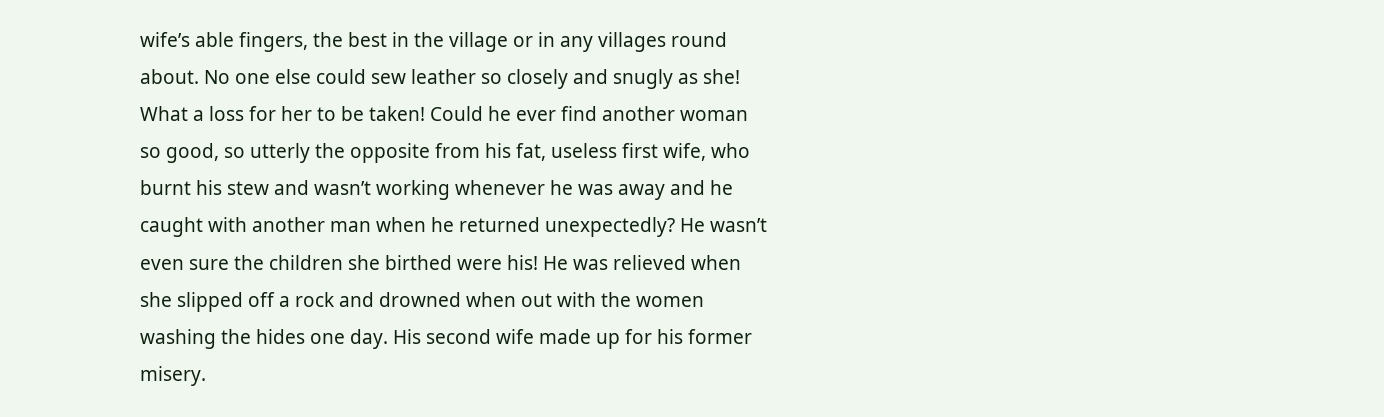wife’s able fingers, the best in the village or in any villages round about. No one else could sew leather so closely and snugly as she! What a loss for her to be taken! Could he ever find another woman so good, so utterly the opposite from his fat, useless first wife, who burnt his stew and wasn’t working whenever he was away and he caught with another man when he returned unexpectedly? He wasn’t even sure the children she birthed were his! He was relieved when she slipped off a rock and drowned when out with the women washing the hides one day. His second wife made up for his former misery.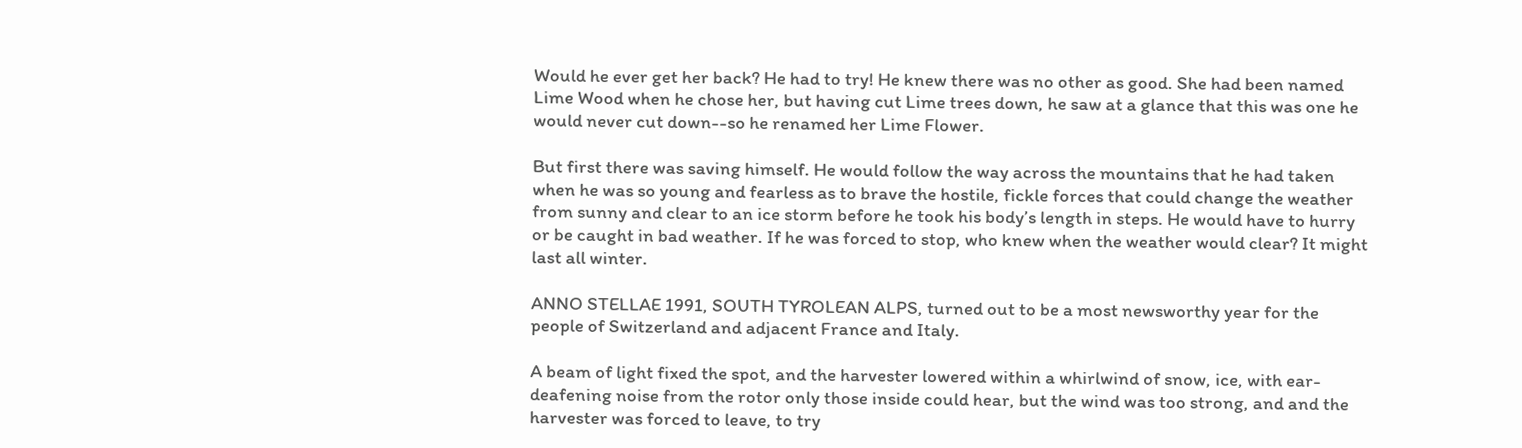Would he ever get her back? He had to try! He knew there was no other as good. She had been named Lime Wood when he chose her, but having cut Lime trees down, he saw at a glance that this was one he would never cut down--so he renamed her Lime Flower.

But first there was saving himself. He would follow the way across the mountains that he had taken when he was so young and fearless as to brave the hostile, fickle forces that could change the weather from sunny and clear to an ice storm before he took his body’s length in steps. He would have to hurry or be caught in bad weather. If he was forced to stop, who knew when the weather would clear? It might last all winter.

ANNO STELLAE 1991, SOUTH TYROLEAN ALPS, turned out to be a most newsworthy year for the people of Switzerland and adjacent France and Italy.

A beam of light fixed the spot, and the harvester lowered within a whirlwind of snow, ice, with ear-deafening noise from the rotor only those inside could hear, but the wind was too strong, and and the harvester was forced to leave, to try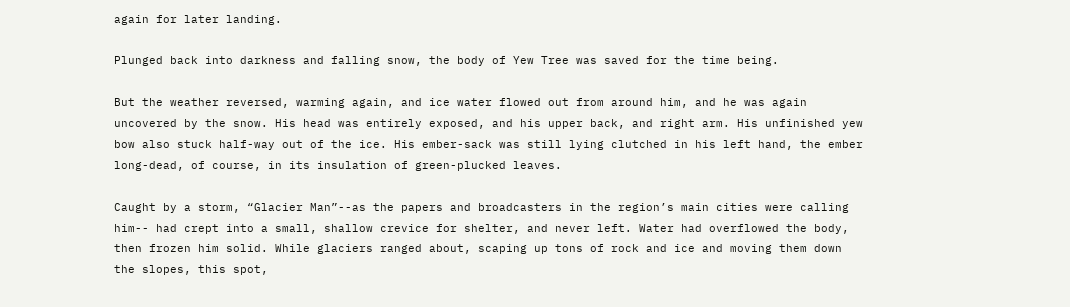again for later landing.

Plunged back into darkness and falling snow, the body of Yew Tree was saved for the time being.

But the weather reversed, warming again, and ice water flowed out from around him, and he was again uncovered by the snow. His head was entirely exposed, and his upper back, and right arm. His unfinished yew bow also stuck half-way out of the ice. His ember-sack was still lying clutched in his left hand, the ember long-dead, of course, in its insulation of green-plucked leaves.

Caught by a storm, “Glacier Man”--as the papers and broadcasters in the region’s main cities were calling him-- had crept into a small, shallow crevice for shelter, and never left. Water had overflowed the body, then frozen him solid. While glaciers ranged about, scaping up tons of rock and ice and moving them down the slopes, this spot,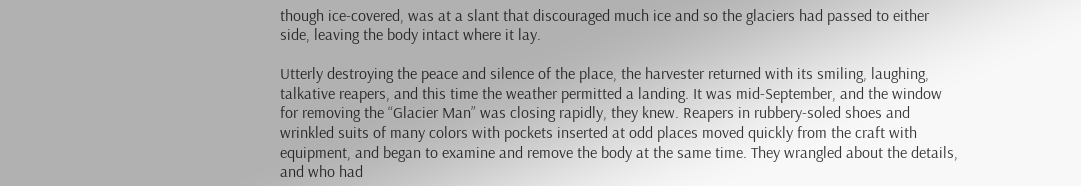though ice-covered, was at a slant that discouraged much ice and so the glaciers had passed to either side, leaving the body intact where it lay.

Utterly destroying the peace and silence of the place, the harvester returned with its smiling, laughing, talkative reapers, and this time the weather permitted a landing. It was mid-September, and the window for removing the “Glacier Man” was closing rapidly, they knew. Reapers in rubbery-soled shoes and wrinkled suits of many colors with pockets inserted at odd places moved quickly from the craft with equipment, and began to examine and remove the body at the same time. They wrangled about the details, and who had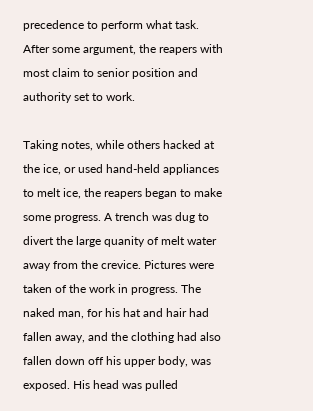precedence to perform what task. After some argument, the reapers with most claim to senior position and authority set to work.

Taking notes, while others hacked at the ice, or used hand-held appliances to melt ice, the reapers began to make some progress. A trench was dug to divert the large quanity of melt water away from the crevice. Pictures were taken of the work in progress. The naked man, for his hat and hair had fallen away, and the clothing had also fallen down off his upper body, was exposed. His head was pulled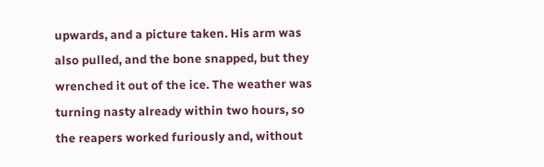upwards, and a picture taken. His arm was also pulled, and the bone snapped, but they wrenched it out of the ice. The weather was turning nasty already within two hours, so the reapers worked furiously and, without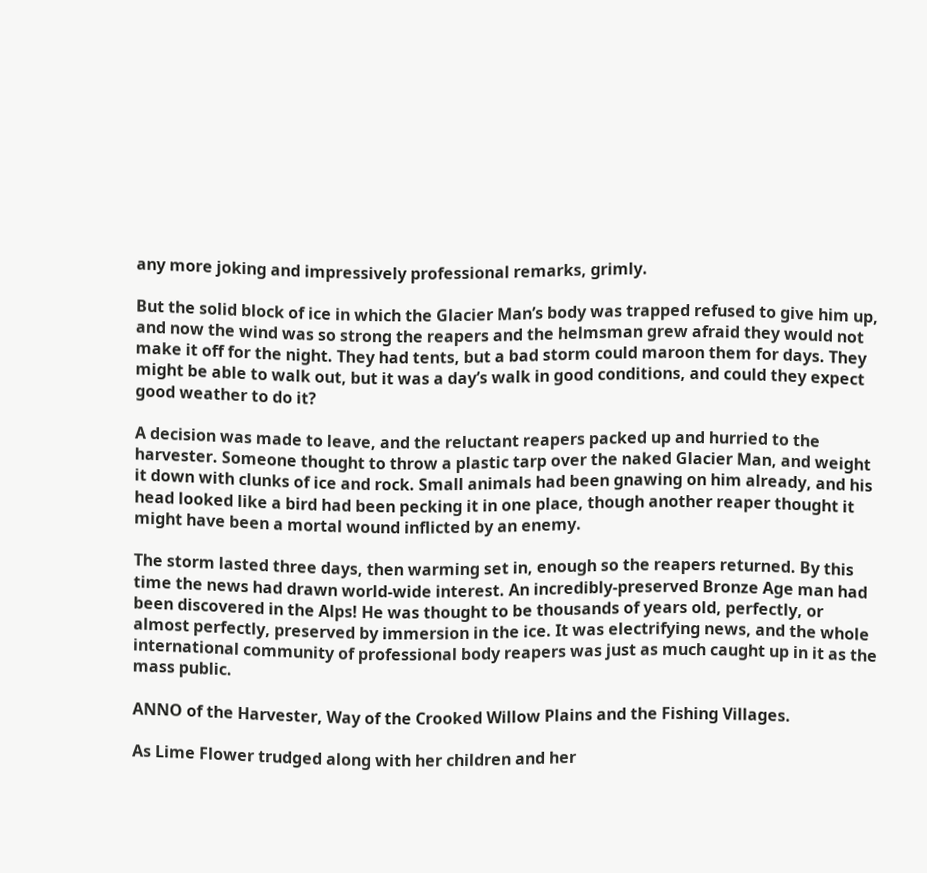any more joking and impressively professional remarks, grimly.

But the solid block of ice in which the Glacier Man’s body was trapped refused to give him up, and now the wind was so strong the reapers and the helmsman grew afraid they would not make it off for the night. They had tents, but a bad storm could maroon them for days. They might be able to walk out, but it was a day’s walk in good conditions, and could they expect good weather to do it?

A decision was made to leave, and the reluctant reapers packed up and hurried to the harvester. Someone thought to throw a plastic tarp over the naked Glacier Man, and weight it down with clunks of ice and rock. Small animals had been gnawing on him already, and his head looked like a bird had been pecking it in one place, though another reaper thought it might have been a mortal wound inflicted by an enemy.

The storm lasted three days, then warming set in, enough so the reapers returned. By this time the news had drawn world-wide interest. An incredibly-preserved Bronze Age man had been discovered in the Alps! He was thought to be thousands of years old, perfectly, or almost perfectly, preserved by immersion in the ice. It was electrifying news, and the whole international community of professional body reapers was just as much caught up in it as the mass public.

ANNO of the Harvester, Way of the Crooked Willow Plains and the Fishing Villages.

As Lime Flower trudged along with her children and her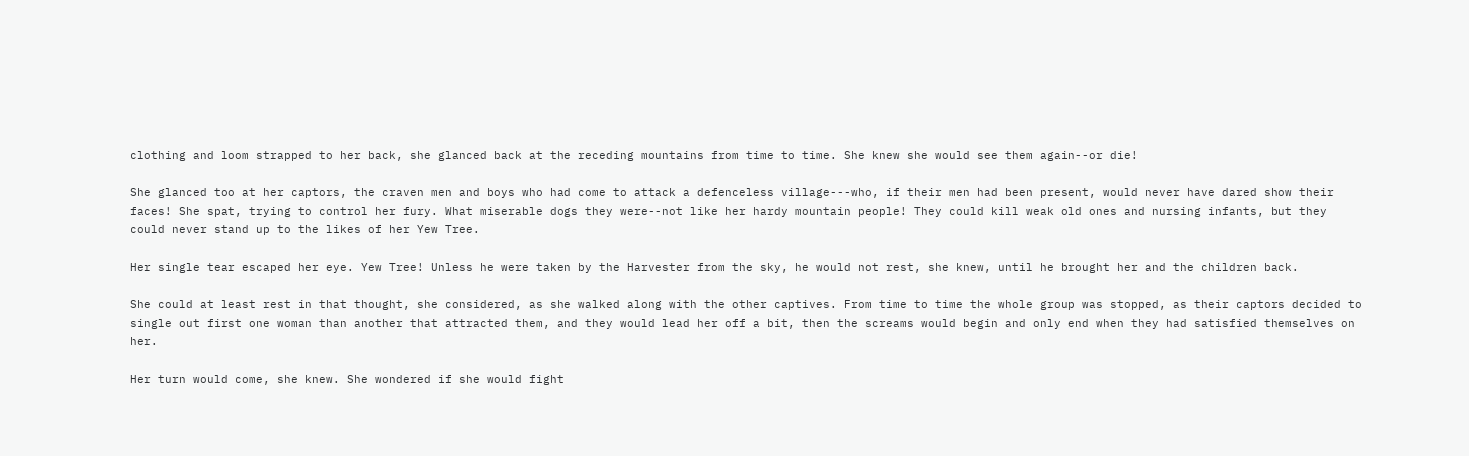clothing and loom strapped to her back, she glanced back at the receding mountains from time to time. She knew she would see them again--or die!

She glanced too at her captors, the craven men and boys who had come to attack a defenceless village---who, if their men had been present, would never have dared show their faces! She spat, trying to control her fury. What miserable dogs they were--not like her hardy mountain people! They could kill weak old ones and nursing infants, but they could never stand up to the likes of her Yew Tree.

Her single tear escaped her eye. Yew Tree! Unless he were taken by the Harvester from the sky, he would not rest, she knew, until he brought her and the children back.

She could at least rest in that thought, she considered, as she walked along with the other captives. From time to time the whole group was stopped, as their captors decided to single out first one woman than another that attracted them, and they would lead her off a bit, then the screams would begin and only end when they had satisfied themselves on her.

Her turn would come, she knew. She wondered if she would fight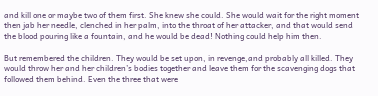and kill one or maybe two of them first. She knew she could. She would wait for the right moment then jab her needle, clenched in her palm, into the throat of her attacker, and that would send the blood pouring like a fountain, and he would be dead! Nothing could help him then.

But remembered the children. They would be set upon, in revenge,and probably all killed. They would throw her and her children’s bodies together and leave them for the scavenging dogs that followed them behind. Even the three that were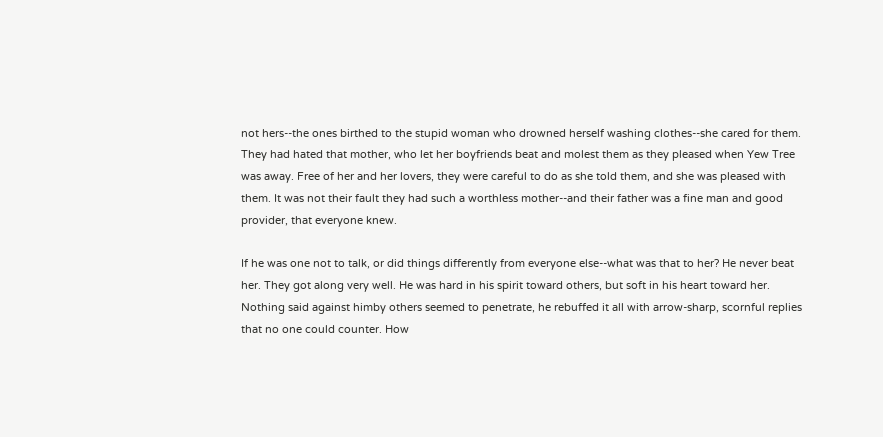not hers--the ones birthed to the stupid woman who drowned herself washing clothes--she cared for them. They had hated that mother, who let her boyfriends beat and molest them as they pleased when Yew Tree was away. Free of her and her lovers, they were careful to do as she told them, and she was pleased with them. It was not their fault they had such a worthless mother--and their father was a fine man and good provider, that everyone knew.

If he was one not to talk, or did things differently from everyone else--what was that to her? He never beat her. They got along very well. He was hard in his spirit toward others, but soft in his heart toward her. Nothing said against himby others seemed to penetrate, he rebuffed it all with arrow-sharp, scornful replies that no one could counter. How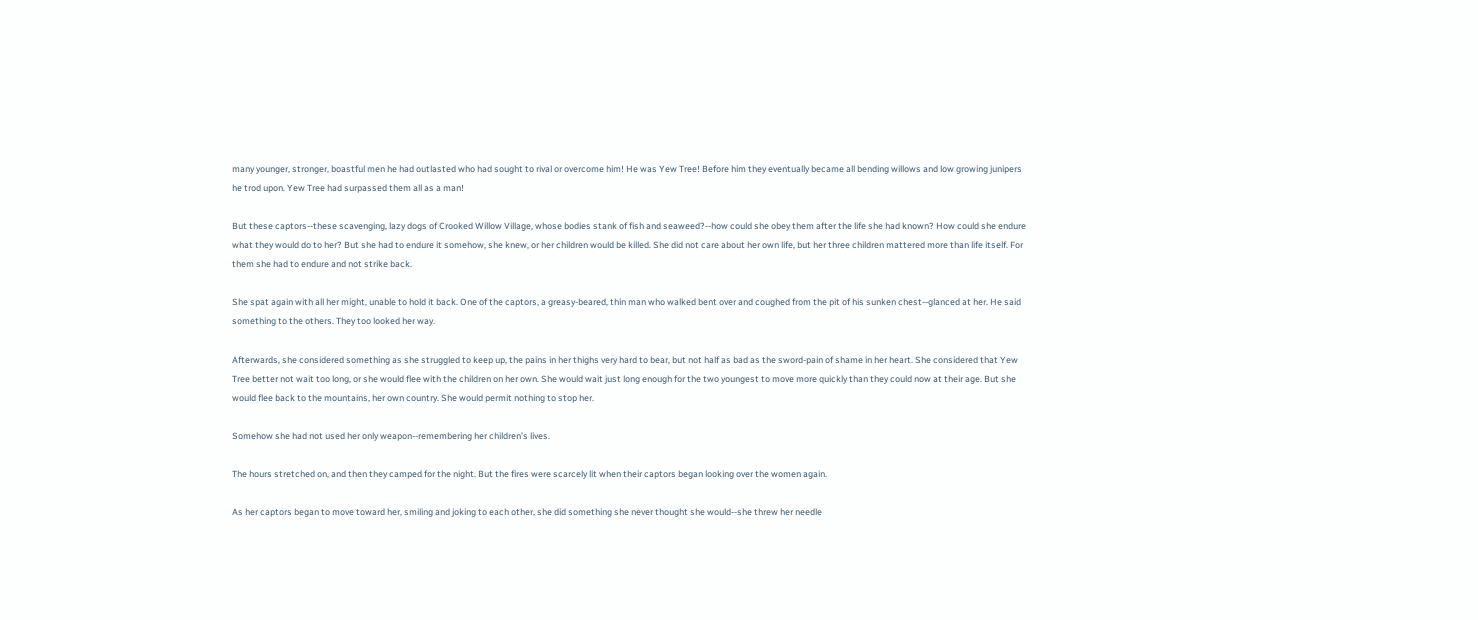many younger, stronger, boastful men he had outlasted who had sought to rival or overcome him! He was Yew Tree! Before him they eventually became all bending willows and low growing junipers he trod upon. Yew Tree had surpassed them all as a man!

But these captors--these scavenging, lazy dogs of Crooked Willow Village, whose bodies stank of fish and seaweed?--how could she obey them after the life she had known? How could she endure what they would do to her? But she had to endure it somehow, she knew, or her children would be killed. She did not care about her own life, but her three children mattered more than life itself. For them she had to endure and not strike back.

She spat again with all her might, unable to hold it back. One of the captors, a greasy-beared, thin man who walked bent over and coughed from the pit of his sunken chest--glanced at her. He said something to the others. They too looked her way.

Afterwards, she considered something as she struggled to keep up, the pains in her thighs very hard to bear, but not half as bad as the sword-pain of shame in her heart. She considered that Yew Tree better not wait too long, or she would flee with the children on her own. She would wait just long enough for the two youngest to move more quickly than they could now at their age. But she would flee back to the mountains, her own country. She would permit nothing to stop her.

Somehow she had not used her only weapon--remembering her children’s lives.

The hours stretched on, and then they camped for the night. But the fires were scarcely lit when their captors began looking over the women again.

As her captors began to move toward her, smiling and joking to each other, she did something she never thought she would--she threw her needle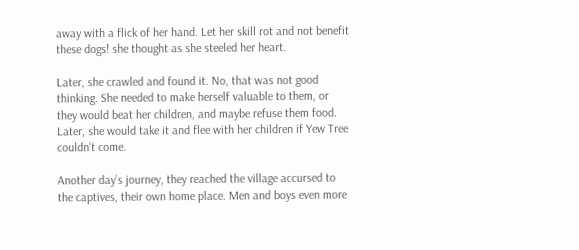away with a flick of her hand. Let her skill rot and not benefit these dogs! she thought as she steeled her heart.

Later, she crawled and found it. No, that was not good thinking. She needed to make herself valuable to them, or they would beat her children, and maybe refuse them food. Later, she would take it and flee with her children if Yew Tree couldn’t come.

Another day’s journey, they reached the village accursed to the captives, their own home place. Men and boys even more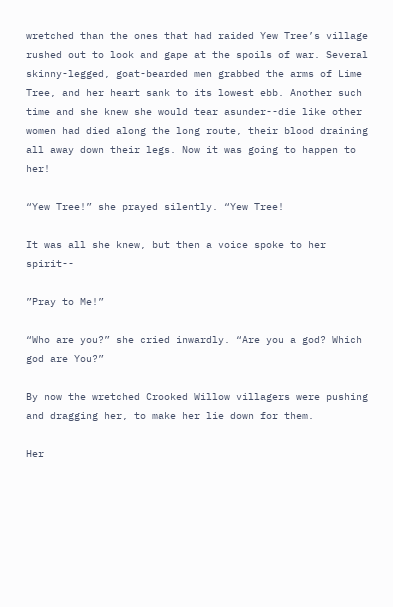wretched than the ones that had raided Yew Tree’s village rushed out to look and gape at the spoils of war. Several skinny-legged, goat-bearded men grabbed the arms of Lime Tree, and her heart sank to its lowest ebb. Another such time and she knew she would tear asunder--die like other women had died along the long route, their blood draining all away down their legs. Now it was going to happen to her!

“Yew Tree!” she prayed silently. “Yew Tree!

It was all she knew, but then a voice spoke to her spirit--

”Pray to Me!”

“Who are you?” she cried inwardly. “Are you a god? Which god are You?”

By now the wretched Crooked Willow villagers were pushing and dragging her, to make her lie down for them.

Her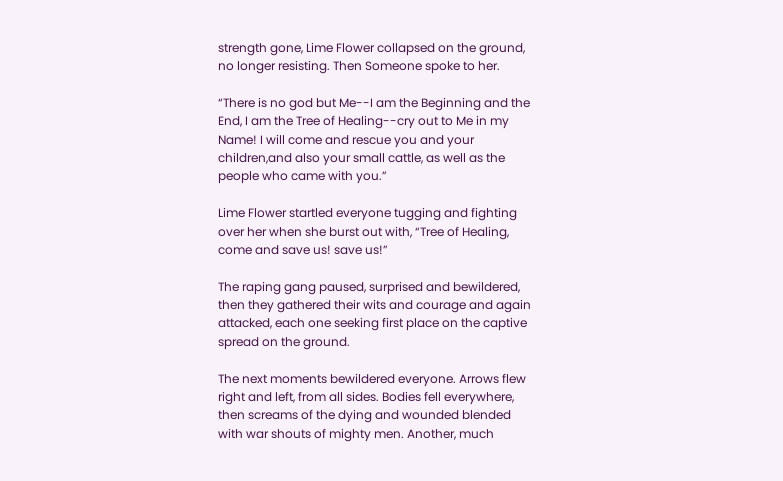strength gone, Lime Flower collapsed on the ground, no longer resisting. Then Someone spoke to her.

“There is no god but Me--I am the Beginning and the End, I am the Tree of Healing--cry out to Me in my Name! I will come and rescue you and your children,and also your small cattle, as well as the people who came with you.”

Lime Flower startled everyone tugging and fighting over her when she burst out with, “Tree of Healing, come and save us! save us!”

The raping gang paused, surprised and bewildered, then they gathered their wits and courage and again attacked, each one seeking first place on the captive spread on the ground.

The next moments bewildered everyone. Arrows flew right and left, from all sides. Bodies fell everywhere, then screams of the dying and wounded blended with war shouts of mighty men. Another, much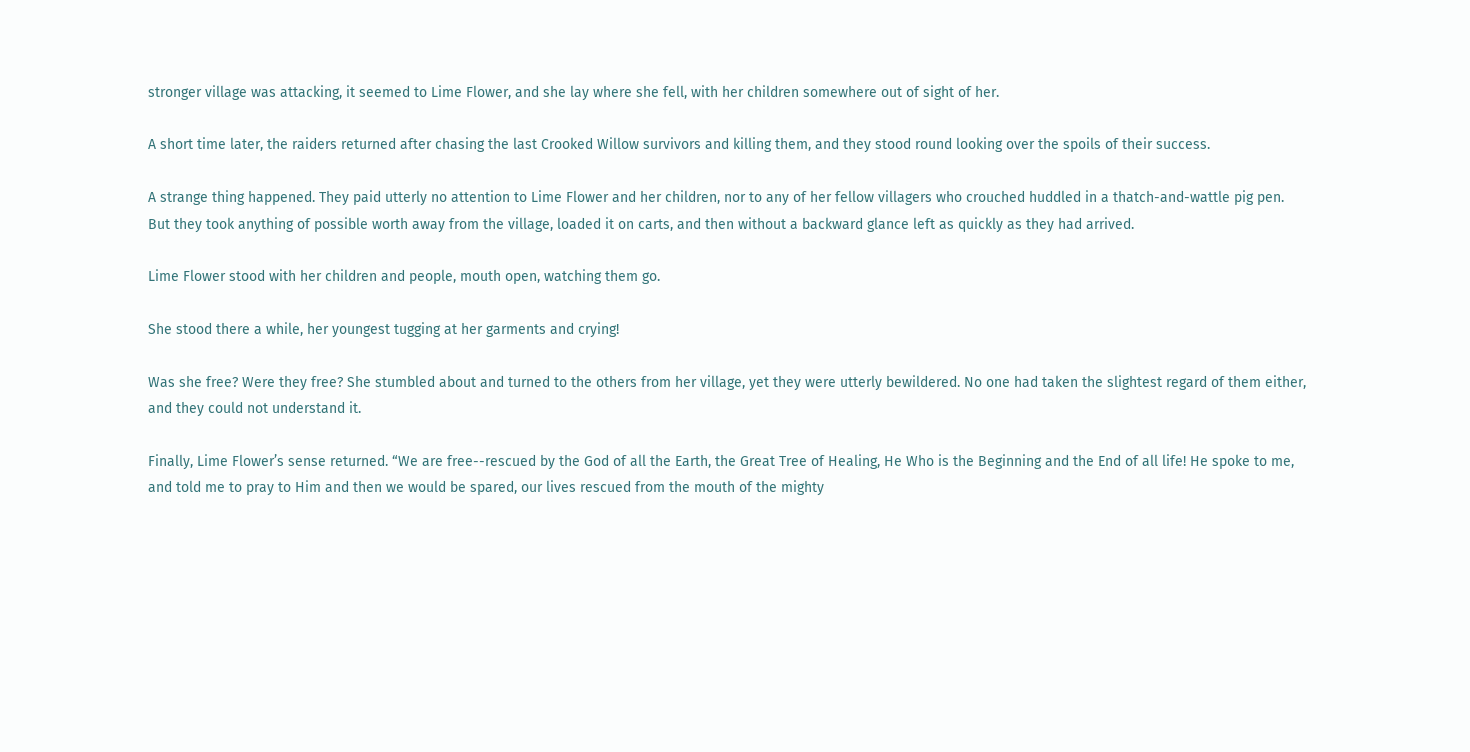stronger village was attacking, it seemed to Lime Flower, and she lay where she fell, with her children somewhere out of sight of her.

A short time later, the raiders returned after chasing the last Crooked Willow survivors and killing them, and they stood round looking over the spoils of their success.

A strange thing happened. They paid utterly no attention to Lime Flower and her children, nor to any of her fellow villagers who crouched huddled in a thatch-and-wattle pig pen. But they took anything of possible worth away from the village, loaded it on carts, and then without a backward glance left as quickly as they had arrived.

Lime Flower stood with her children and people, mouth open, watching them go.

She stood there a while, her youngest tugging at her garments and crying!

Was she free? Were they free? She stumbled about and turned to the others from her village, yet they were utterly bewildered. No one had taken the slightest regard of them either, and they could not understand it.

Finally, Lime Flower’s sense returned. “We are free--rescued by the God of all the Earth, the Great Tree of Healing, He Who is the Beginning and the End of all life! He spoke to me, and told me to pray to Him and then we would be spared, our lives rescued from the mouth of the mighty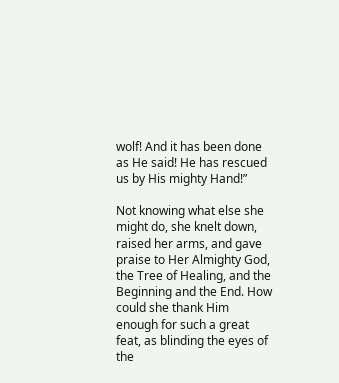wolf! And it has been done as He said! He has rescued us by His mighty Hand!”

Not knowing what else she might do, she knelt down, raised her arms, and gave praise to Her Almighty God, the Tree of Healing, and the Beginning and the End. How could she thank Him enough for such a great feat, as blinding the eyes of the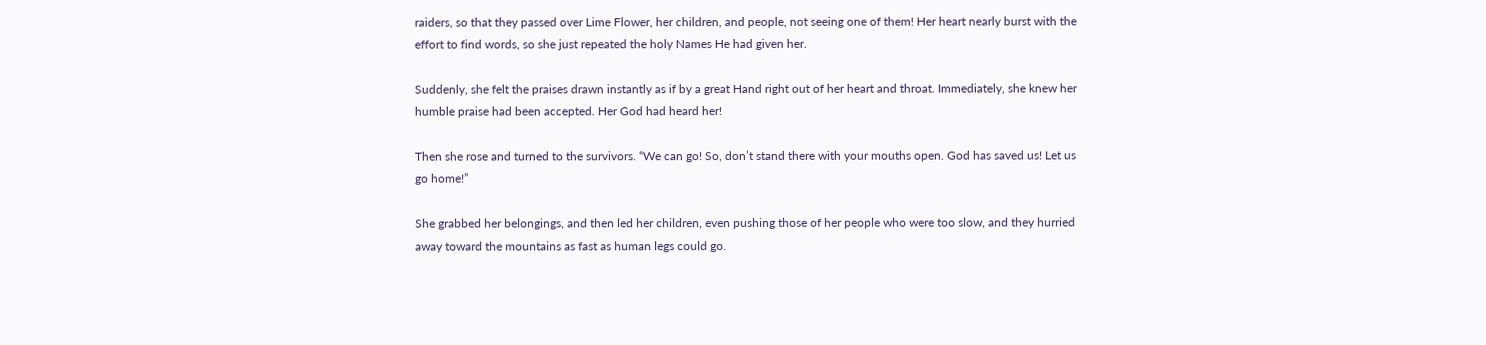raiders, so that they passed over Lime Flower, her children, and people, not seeing one of them! Her heart nearly burst with the effort to find words, so she just repeated the holy Names He had given her.

Suddenly, she felt the praises drawn instantly as if by a great Hand right out of her heart and throat. Immediately, she knew her humble praise had been accepted. Her God had heard her!

Then she rose and turned to the survivors. “We can go! So, don’t stand there with your mouths open. God has saved us! Let us go home!”

She grabbed her belongings, and then led her children, even pushing those of her people who were too slow, and they hurried away toward the mountains as fast as human legs could go.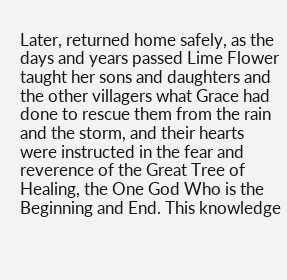Later, returned home safely, as the days and years passed Lime Flower taught her sons and daughters and the other villagers what Grace had done to rescue them from the rain and the storm, and their hearts were instructed in the fear and reverence of the Great Tree of Healing, the One God Who is the Beginning and End. This knowledge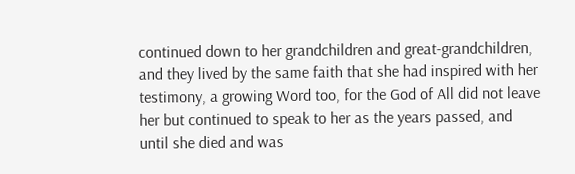continued down to her grandchildren and great-grandchildren, and they lived by the same faith that she had inspired with her testimony, a growing Word too, for the God of All did not leave her but continued to speak to her as the years passed, and until she died and was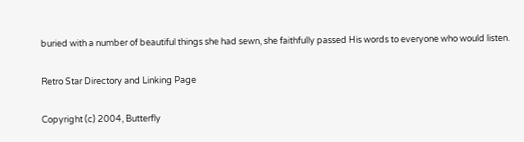buried with a number of beautiful things she had sewn, she faithfully passed His words to everyone who would listen.

Retro Star Directory and Linking Page

Copyright (c) 2004, Butterfly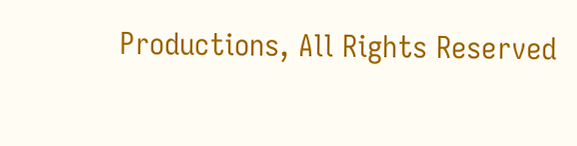Productions, All Rights Reserved